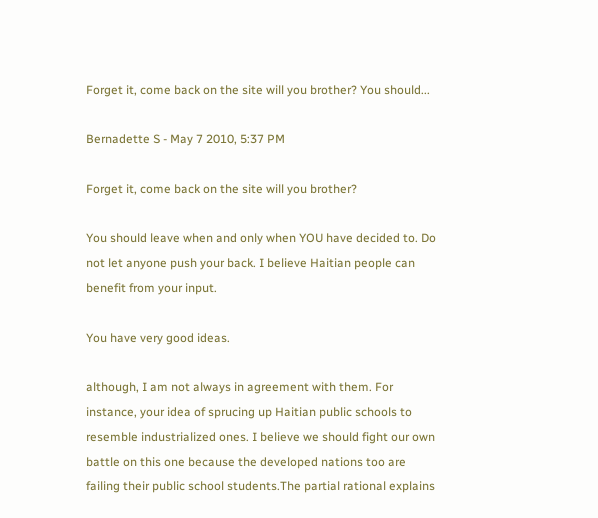Forget it, come back on the site will you brother? You should...

Bernadette S - May 7 2010, 5:37 PM

Forget it, come back on the site will you brother?

You should leave when and only when YOU have decided to. Do not let anyone push your back. I believe Haitian people can benefit from your input.

You have very good ideas.

although, I am not always in agreement with them. For instance, your idea of sprucing up Haitian public schools to resemble industrialized ones. I believe we should fight our own battle on this one because the developed nations too are failing their public school students.The partial rational explains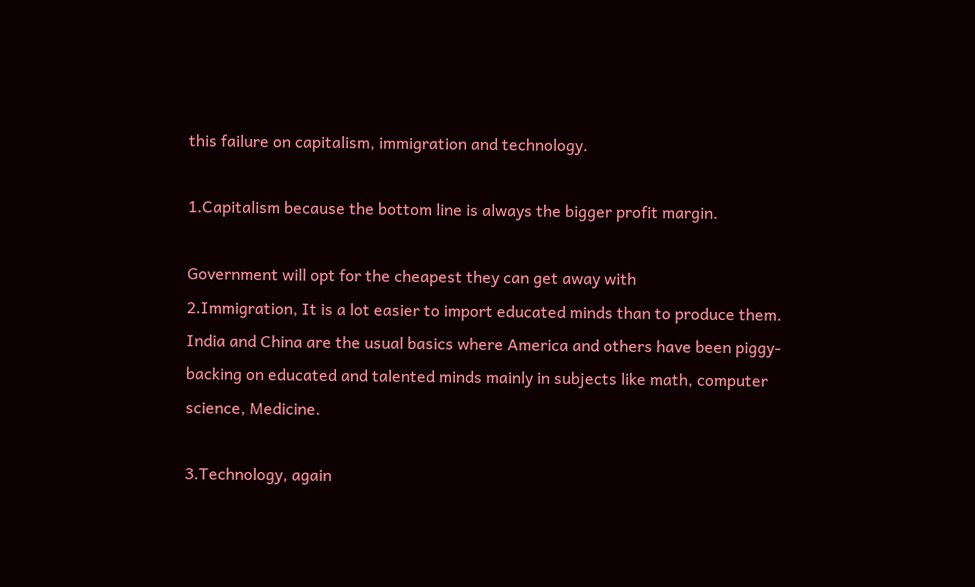this failure on capitalism, immigration and technology.

1.Capitalism because the bottom line is always the bigger profit margin.

Government will opt for the cheapest they can get away with
2.Immigration, It is a lot easier to import educated minds than to produce them. India and China are the usual basics where America and others have been piggy-backing on educated and talented minds mainly in subjects like math, computer science, Medicine.

3.Technology, again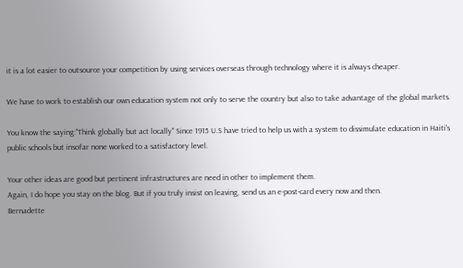it is a lot easier to outsource your competition by using services overseas through technology where it is always cheaper.

We have to work to establish our own education system not only to serve the country but also to take advantage of the global markets.

You know the saying:"Think globally but act locally" Since 1915 U.S have tried to help us with a system to dissimulate education in Haiti's public schools but insofar none worked to a satisfactory level.

Your other ideas are good but pertinent infrastructures are need in other to implement them.
Again, I do hope you stay on the blog. But if you truly insist on leaving, send us an e-post-card every now and then.
Bernadette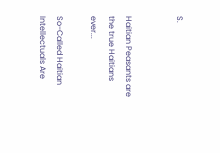S.


Haitian Peasants are the true Haitians ever...

So-Called Haitian Intellectuals Are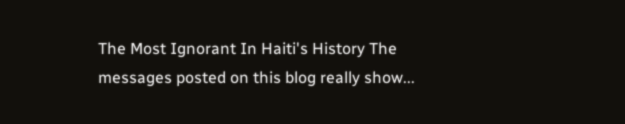The Most Ignorant In Haiti's History The messages posted on this blog really show...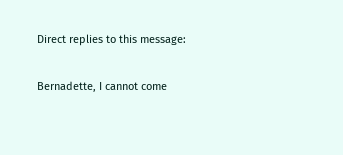Direct replies to this message:

Bernadette, I cannot come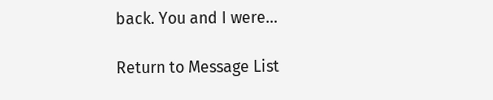back. You and I were...

Return to Message List